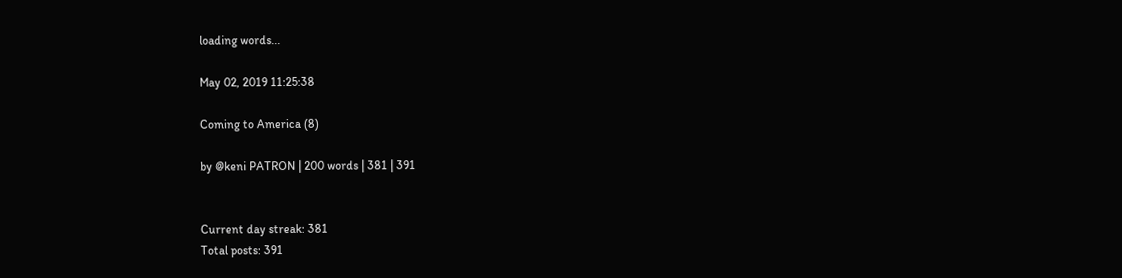loading words...

May 02, 2019 11:25:38

Coming to America (8)

by @keni PATRON | 200 words | 381 | 391


Current day streak: 381
Total posts: 391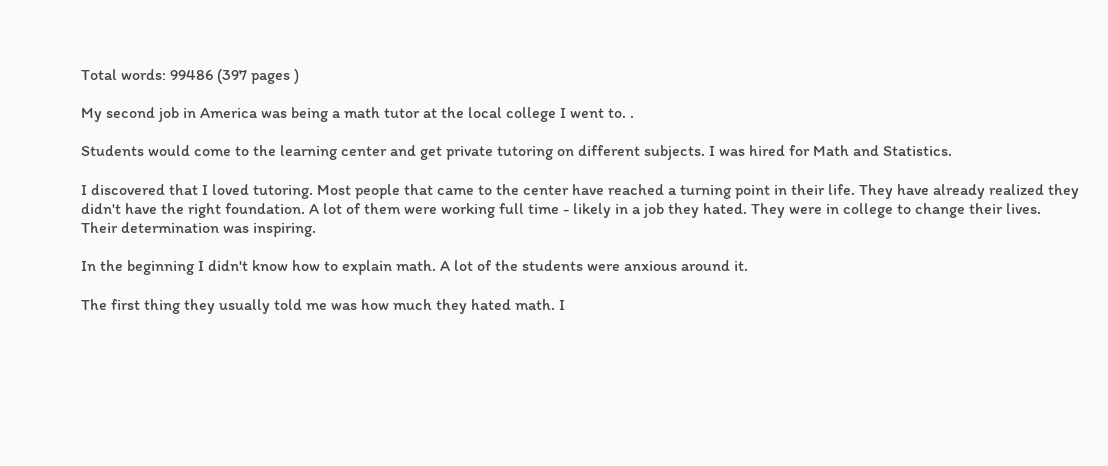Total words: 99486 (397 pages )

My second job in America was being a math tutor at the local college I went to. .

Students would come to the learning center and get private tutoring on different subjects. I was hired for Math and Statistics.

I discovered that I loved tutoring. Most people that came to the center have reached a turning point in their life. They have already realized they didn't have the right foundation. A lot of them were working full time - likely in a job they hated. They were in college to change their lives. Their determination was inspiring.

In the beginning I didn't know how to explain math. A lot of the students were anxious around it.

The first thing they usually told me was how much they hated math. I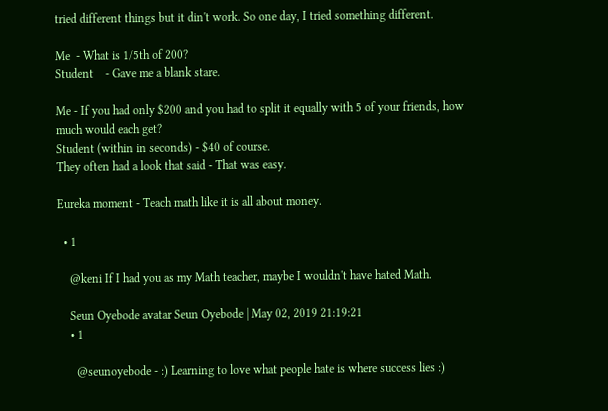tried different things but it din't work. So one day, I tried something different.

Me  - What is 1/5th of 200?
Student    - Gave me a blank stare.

Me - If you had only $200 and you had to split it equally with 5 of your friends, how much would each get?
Student (within in seconds) - $40 of course.
They often had a look that said - That was easy.

Eureka moment - Teach math like it is all about money.

  • 1

    @keni If I had you as my Math teacher, maybe I wouldn't have hated Math.

    Seun Oyebode avatar Seun Oyebode | May 02, 2019 21:19:21
    • 1

      @seunoyebode - :) Learning to love what people hate is where success lies :)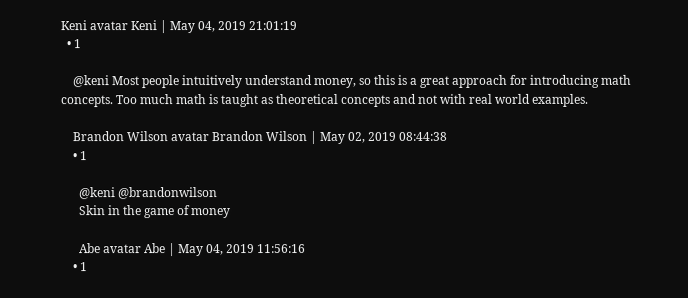Keni avatar Keni | May 04, 2019 21:01:19
  • 1

    @keni Most people intuitively understand money, so this is a great approach for introducing math concepts. Too much math is taught as theoretical concepts and not with real world examples.

    Brandon Wilson avatar Brandon Wilson | May 02, 2019 08:44:38
    • 1

      @keni @brandonwilson
      Skin in the game of money

      Abe avatar Abe | May 04, 2019 11:56:16
    • 1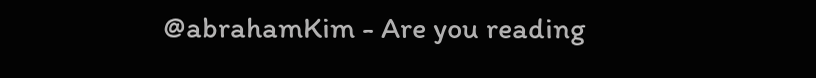@abrahamKim - Are you reading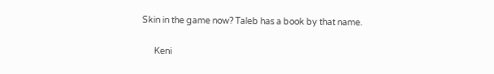Skin in the game now? Taleb has a book by that name.

      Keni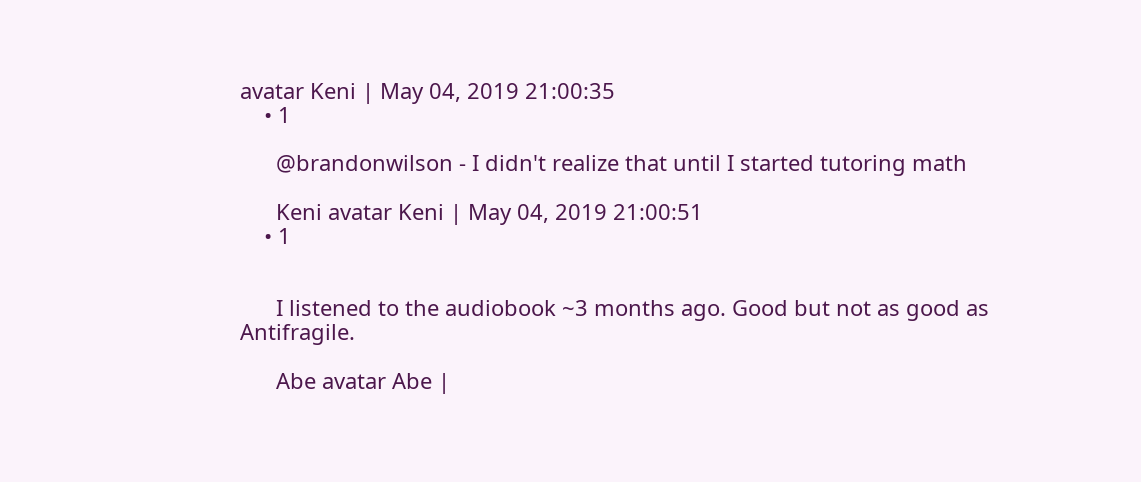avatar Keni | May 04, 2019 21:00:35
    • 1

      @brandonwilson - I didn't realize that until I started tutoring math

      Keni avatar Keni | May 04, 2019 21:00:51
    • 1


      I listened to the audiobook ~3 months ago. Good but not as good as Antifragile.

      Abe avatar Abe |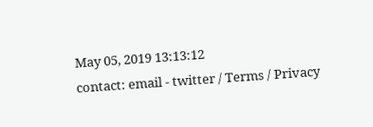May 05, 2019 13:13:12
contact: email - twitter / Terms / Privacy